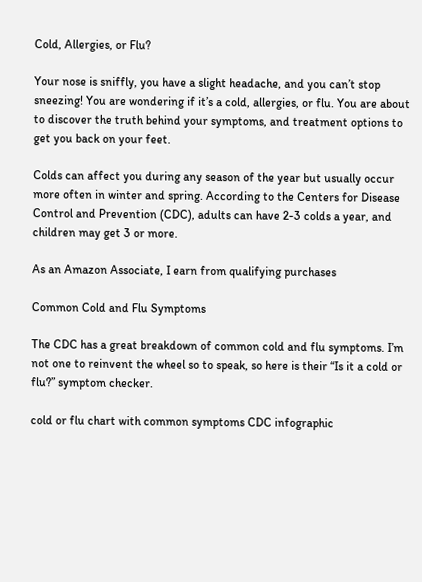Cold, Allergies, or Flu?

Your nose is sniffly, you have a slight headache, and you can’t stop sneezing! You are wondering if it’s a cold, allergies, or flu. You are about to discover the truth behind your symptoms, and treatment options to get you back on your feet.

Colds can affect you during any season of the year but usually occur more often in winter and spring. According to the Centers for Disease Control and Prevention (CDC), adults can have 2-3 colds a year, and children may get 3 or more.

As an Amazon Associate, I earn from qualifying purchases

Common Cold and Flu Symptoms

The CDC has a great breakdown of common cold and flu symptoms. I’m not one to reinvent the wheel so to speak, so here is their “Is it a cold or flu?” symptom checker.

cold or flu chart with common symptoms CDC infographic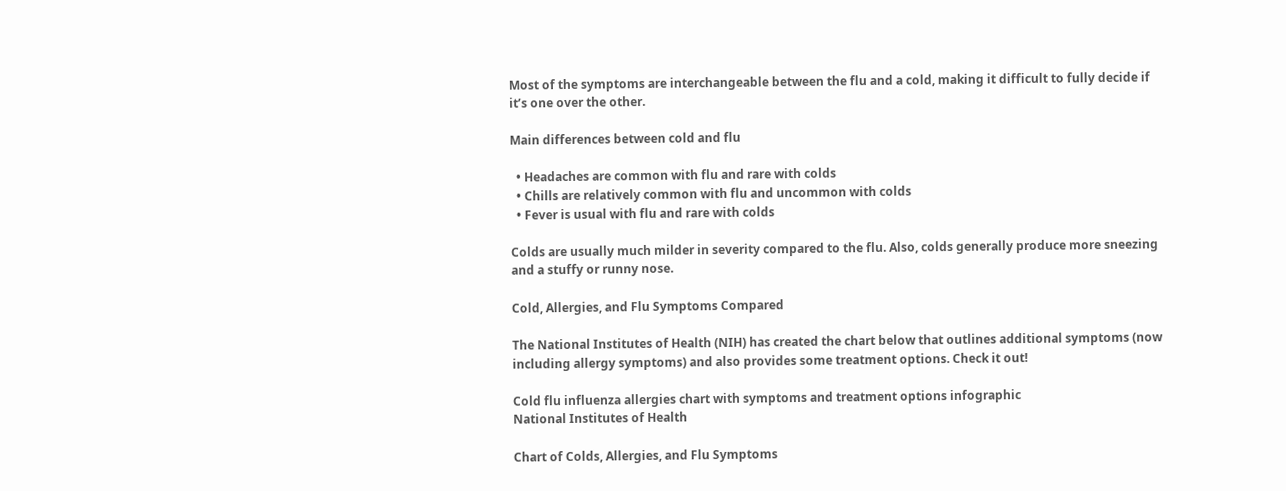Most of the symptoms are interchangeable between the flu and a cold, making it difficult to fully decide if it’s one over the other.

Main differences between cold and flu

  • Headaches are common with flu and rare with colds
  • Chills are relatively common with flu and uncommon with colds
  • Fever is usual with flu and rare with colds

Colds are usually much milder in severity compared to the flu. Also, colds generally produce more sneezing and a stuffy or runny nose.

Cold, Allergies, and Flu Symptoms Compared

The National Institutes of Health (NIH) has created the chart below that outlines additional symptoms (now including allergy symptoms) and also provides some treatment options. Check it out!

Cold flu influenza allergies chart with symptoms and treatment options infographic
National Institutes of Health

Chart of Colds, Allergies, and Flu Symptoms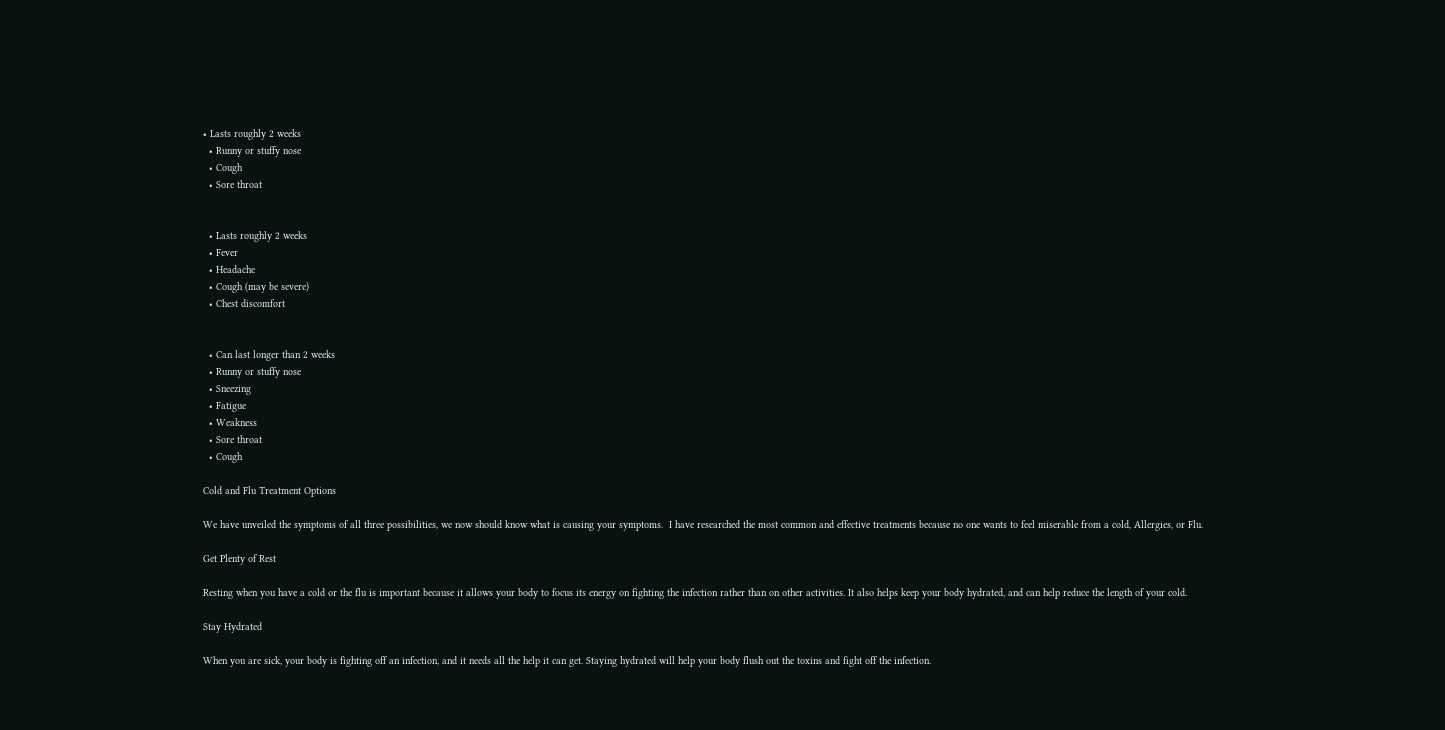• Lasts roughly 2 weeks
  • Runny or stuffy nose
  • Cough
  • Sore throat


  • Lasts roughly 2 weeks
  • Fever
  • Headache
  • Cough (may be severe)
  • Chest discomfort


  • Can last longer than 2 weeks
  • Runny or stuffy nose
  • Sneezing
  • Fatigue
  • Weakness
  • Sore throat
  • Cough

Cold and Flu Treatment Options

We have unveiled the symptoms of all three possibilities, we now should know what is causing your symptoms.  I have researched the most common and effective treatments because no one wants to feel miserable from a cold, Allergies, or Flu.

Get Plenty of Rest

Resting when you have a cold or the flu is important because it allows your body to focus its energy on fighting the infection rather than on other activities. It also helps keep your body hydrated, and can help reduce the length of your cold.

Stay Hydrated

When you are sick, your body is fighting off an infection, and it needs all the help it can get. Staying hydrated will help your body flush out the toxins and fight off the infection.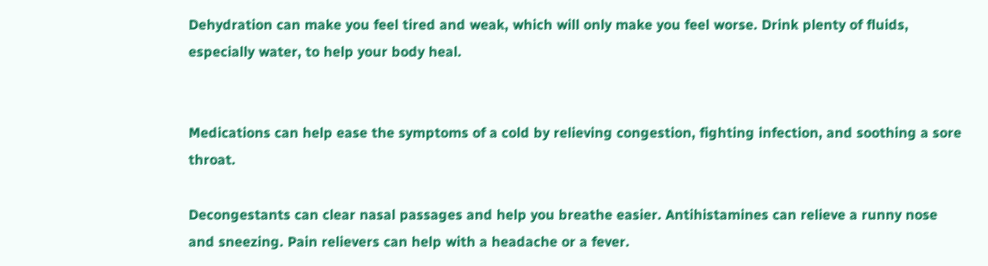Dehydration can make you feel tired and weak, which will only make you feel worse. Drink plenty of fluids, especially water, to help your body heal.


Medications can help ease the symptoms of a cold by relieving congestion, fighting infection, and soothing a sore throat.

Decongestants can clear nasal passages and help you breathe easier. Antihistamines can relieve a runny nose and sneezing. Pain relievers can help with a headache or a fever.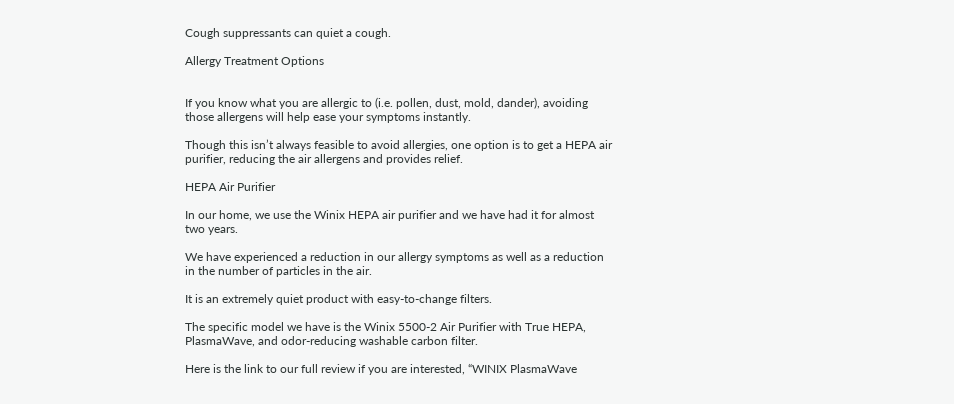Cough suppressants can quiet a cough.

Allergy Treatment Options


If you know what you are allergic to (i.e. pollen, dust, mold, dander), avoiding those allergens will help ease your symptoms instantly.

Though this isn’t always feasible to avoid allergies, one option is to get a HEPA air purifier, reducing the air allergens and provides relief.

HEPA Air Purifier

In our home, we use the Winix HEPA air purifier and we have had it for almost two years.

We have experienced a reduction in our allergy symptoms as well as a reduction in the number of particles in the air.

It is an extremely quiet product with easy-to-change filters.

The specific model we have is the Winix 5500-2 Air Purifier with True HEPA, PlasmaWave, and odor-reducing washable carbon filter.

Here is the link to our full review if you are interested, “WINIX PlasmaWave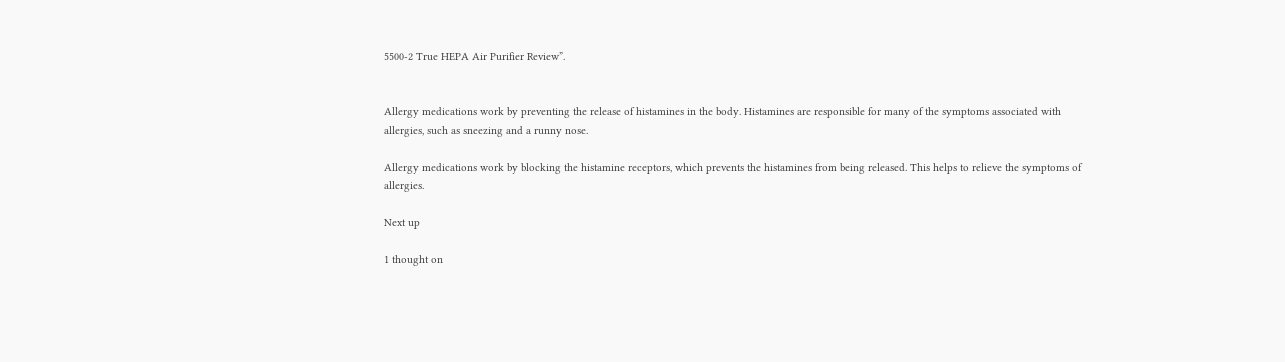5500-2 True HEPA Air Purifier Review”.


Allergy medications work by preventing the release of histamines in the body. Histamines are responsible for many of the symptoms associated with allergies, such as sneezing and a runny nose.

Allergy medications work by blocking the histamine receptors, which prevents the histamines from being released. This helps to relieve the symptoms of allergies.

Next up

1 thought on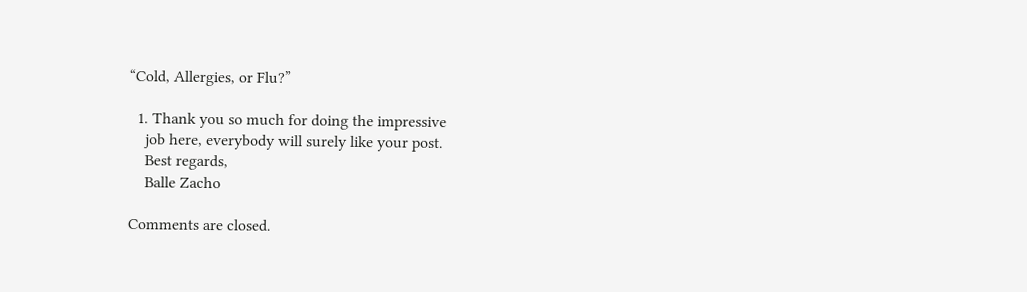“Cold, Allergies, or Flu?”

  1. Thank you so much for doing the impressive
    job here, everybody will surely like your post.
    Best regards,
    Balle Zacho

Comments are closed.